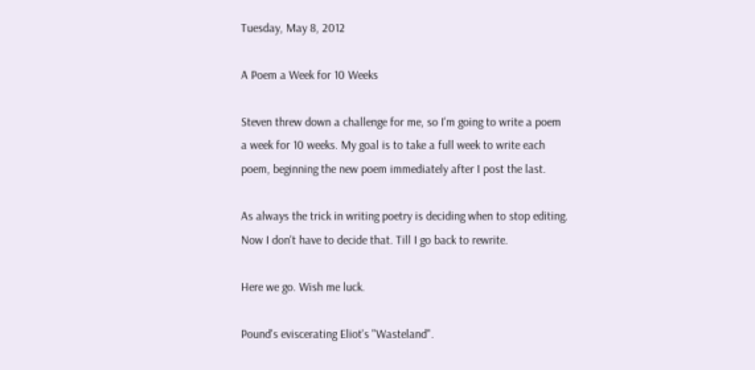Tuesday, May 8, 2012

A Poem a Week for 10 Weeks

Steven threw down a challenge for me, so I'm going to write a poem a week for 10 weeks. My goal is to take a full week to write each poem, beginning the new poem immediately after I post the last.

As always the trick in writing poetry is deciding when to stop editing. Now I don't have to decide that. Till I go back to rewrite.

Here we go. Wish me luck.

Pound's eviscerating Eliot's "Wasteland".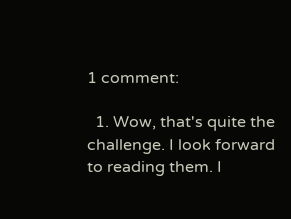1 comment:

  1. Wow, that's quite the challenge. I look forward to reading them. I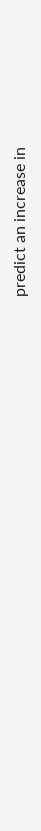predict an increase in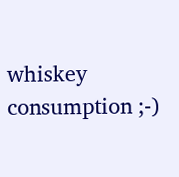whiskey consumption ;-)